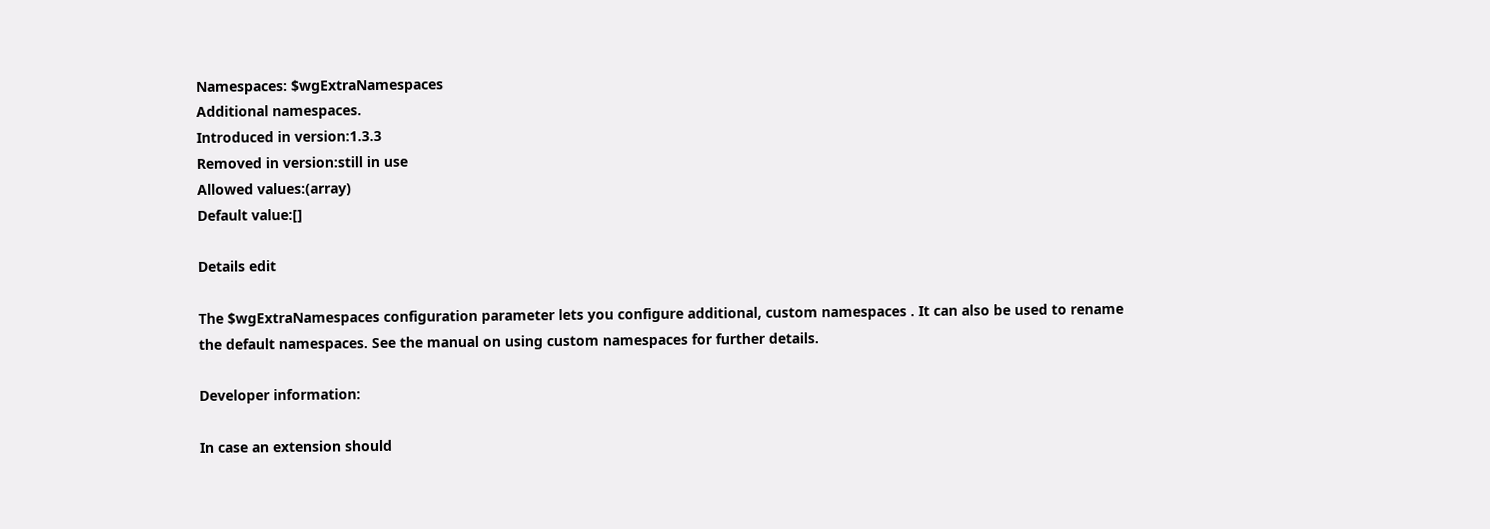Namespaces: $wgExtraNamespaces
Additional namespaces.
Introduced in version:1.3.3
Removed in version:still in use
Allowed values:(array)
Default value:[]

Details edit

The $wgExtraNamespaces configuration parameter lets you configure additional, custom namespaces . It can also be used to rename the default namespaces. See the manual on using custom namespaces for further details.

Developer information:

In case an extension should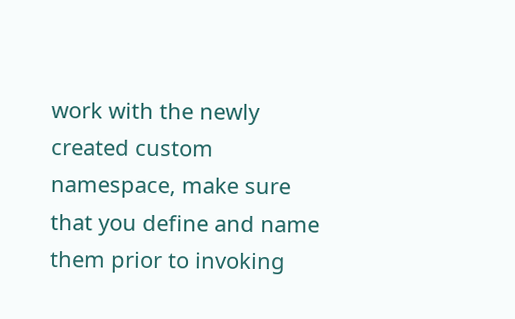work with the newly created custom namespace, make sure that you define and name them prior to invoking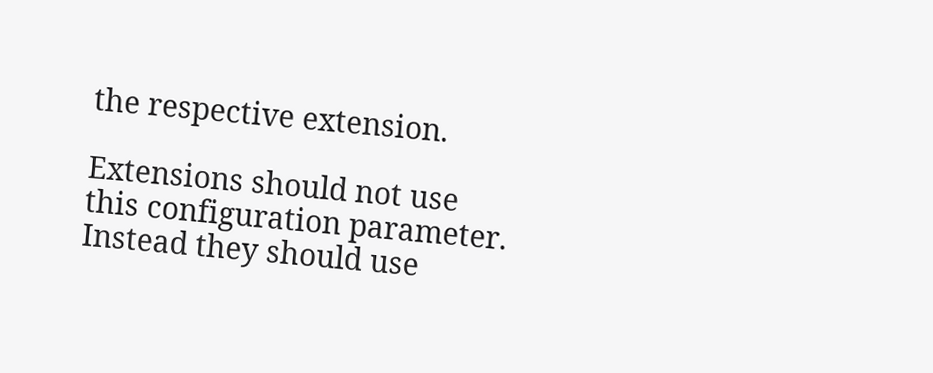the respective extension.

Extensions should not use this configuration parameter. Instead they should use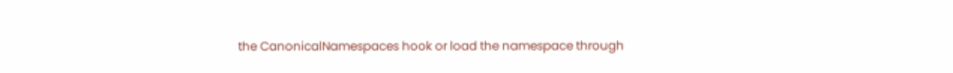the CanonicalNamespaces hook or load the namespace through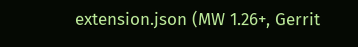extension.json (MW 1.26+, Gerrit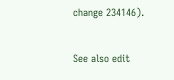change 234146).

See also edit